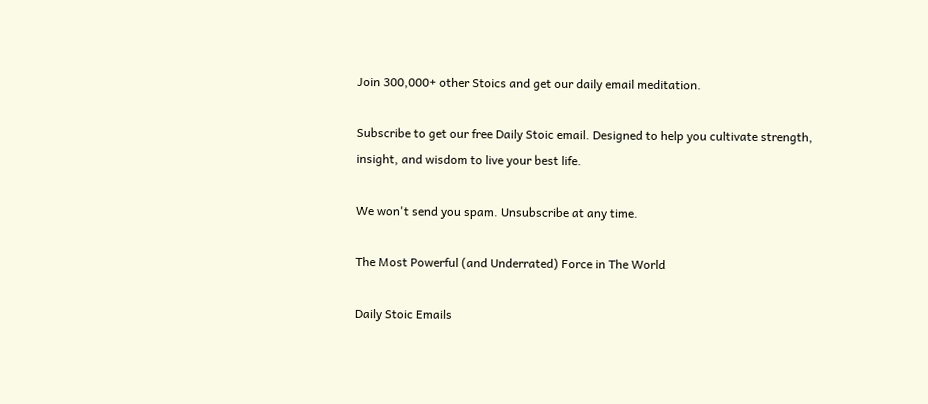Join 300,000+ other Stoics and get our daily email meditation.

Subscribe to get our free Daily Stoic email. Designed to help you cultivate strength, insight, and wisdom to live your best life.

We won't send you spam. Unsubscribe at any time.

The Most Powerful (and Underrated) Force in The World

Daily Stoic Emails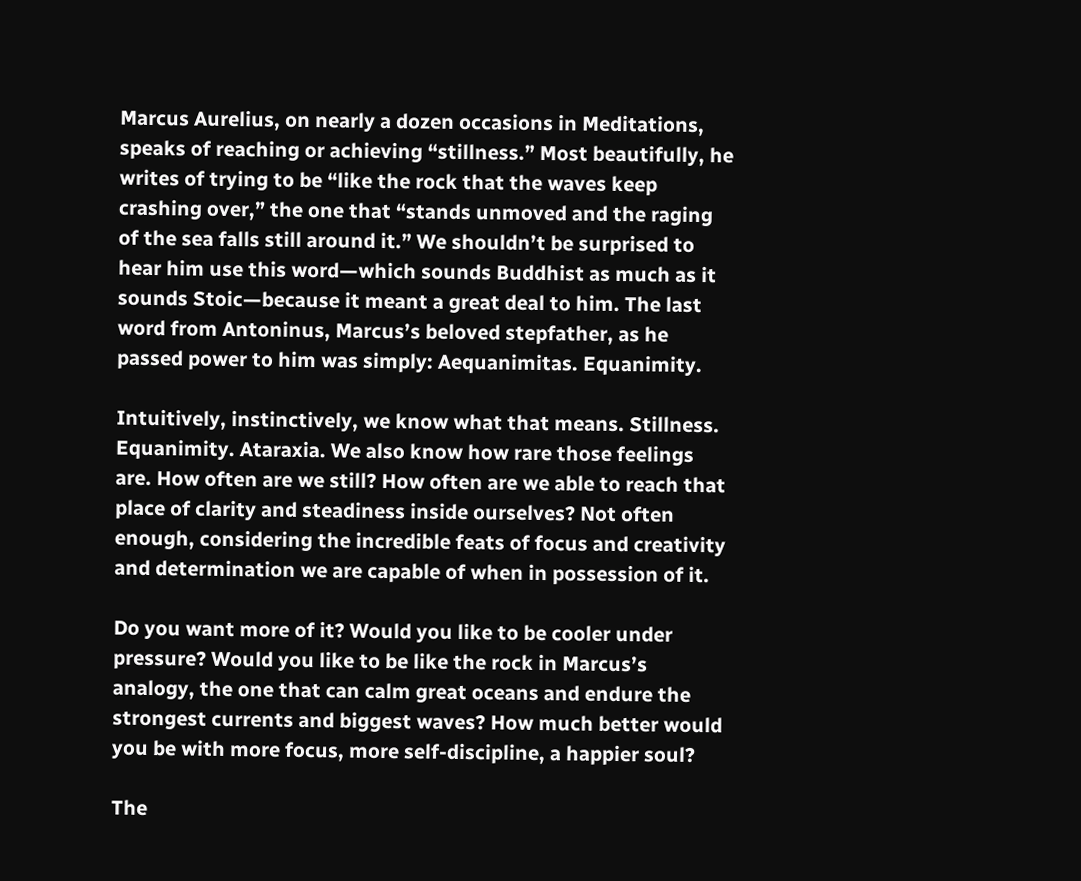Marcus Aurelius, on nearly a dozen occasions in Meditations, speaks of reaching or achieving “stillness.” Most beautifully, he writes of trying to be “like the rock that the waves keep crashing over,” the one that “stands unmoved and the raging of the sea falls still around it.” We shouldn’t be surprised to hear him use this word—which sounds Buddhist as much as it sounds Stoic—because it meant a great deal to him. The last word from Antoninus, Marcus’s beloved stepfather, as he passed power to him was simply: Aequanimitas. Equanimity.

Intuitively, instinctively, we know what that means. Stillness. Equanimity. Ataraxia. We also know how rare those feelings are. How often are we still? How often are we able to reach that place of clarity and steadiness inside ourselves? Not often enough, considering the incredible feats of focus and creativity and determination we are capable of when in possession of it.

Do you want more of it? Would you like to be cooler under pressure? Would you like to be like the rock in Marcus’s analogy, the one that can calm great oceans and endure the strongest currents and biggest waves? How much better would you be with more focus, more self-discipline, a happier soul?

The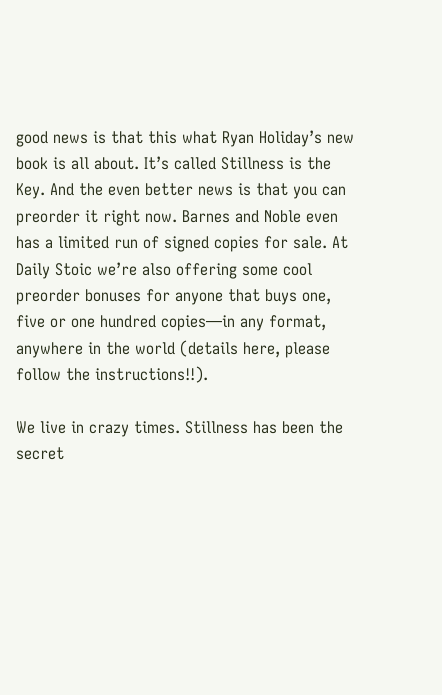good news is that this what Ryan Holiday’s new book is all about. It’s called Stillness is the Key. And the even better news is that you can preorder it right now. Barnes and Noble even has a limited run of signed copies for sale. At Daily Stoic we’re also offering some cool preorder bonuses for anyone that buys one, five or one hundred copies—in any format, anywhere in the world (details here, please follow the instructions!!).

We live in crazy times. Stillness has been the secret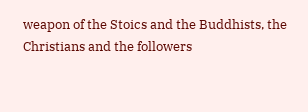weapon of the Stoics and the Buddhists, the Christians and the followers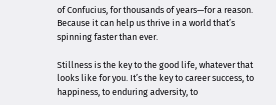of Confucius, for thousands of years—for a reason. Because it can help us thrive in a world that’s spinning faster than ever.

Stillness is the key to the good life, whatever that looks like for you. It’s the key to career success, to happiness, to enduring adversity, to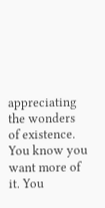appreciating the wonders of existence. You know you want more of it. You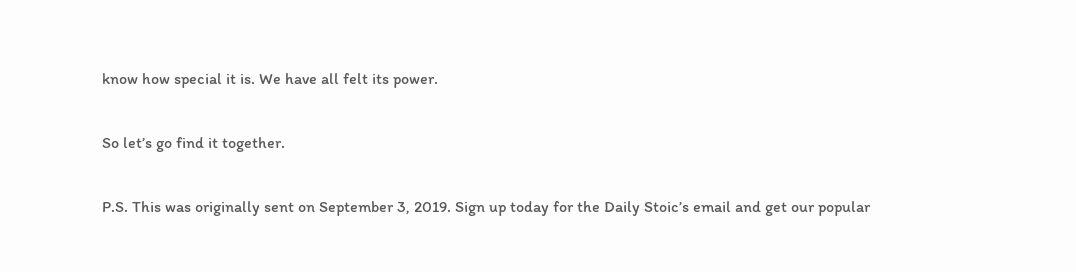know how special it is. We have all felt its power.

So let’s go find it together.

P.S. This was originally sent on September 3, 2019. Sign up today for the Daily Stoic’s email and get our popular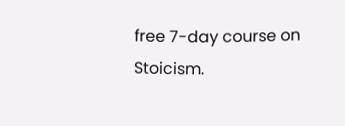free 7-day course on Stoicism.